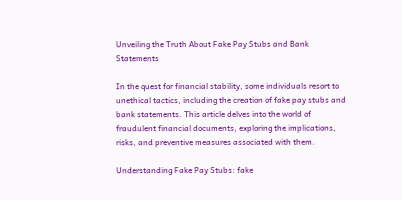Unveiling the Truth About Fake Pay Stubs and Bank Statements

In the quest for financial stability, some individuals resort to unethical tactics, including the creation of fake pay stubs and bank statements. This article delves into the world of fraudulent financial documents, exploring the implications, risks, and preventive measures associated with them.

Understanding Fake Pay Stubs: fake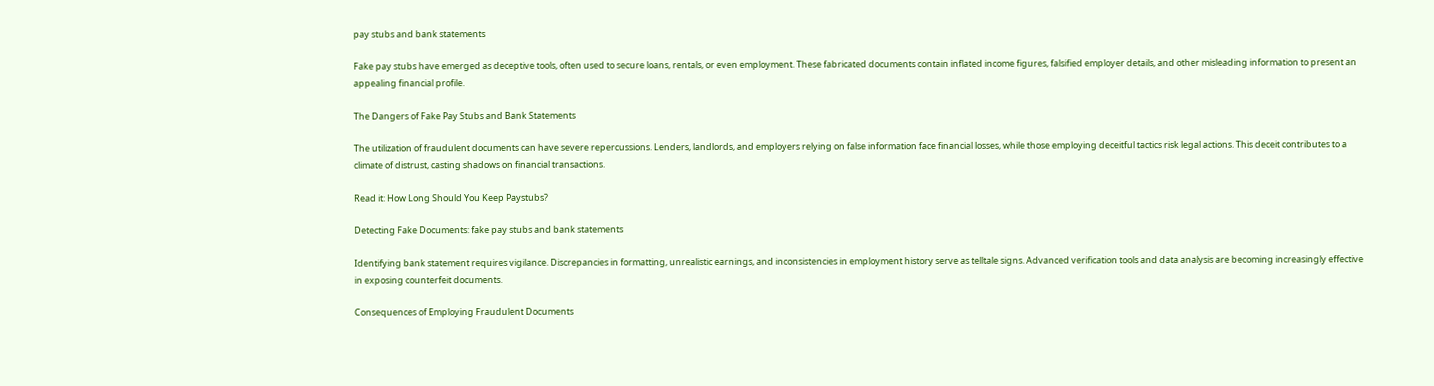pay stubs and bank statements

Fake pay stubs have emerged as deceptive tools, often used to secure loans, rentals, or even employment. These fabricated documents contain inflated income figures, falsified employer details, and other misleading information to present an appealing financial profile.

The Dangers of Fake Pay Stubs and Bank Statements

The utilization of fraudulent documents can have severe repercussions. Lenders, landlords, and employers relying on false information face financial losses, while those employing deceitful tactics risk legal actions. This deceit contributes to a climate of distrust, casting shadows on financial transactions.

Read it: How Long Should You Keep Paystubs?

Detecting Fake Documents: fake pay stubs and bank statements

Identifying bank statement requires vigilance. Discrepancies in formatting, unrealistic earnings, and inconsistencies in employment history serve as telltale signs. Advanced verification tools and data analysis are becoming increasingly effective in exposing counterfeit documents.

Consequences of Employing Fraudulent Documents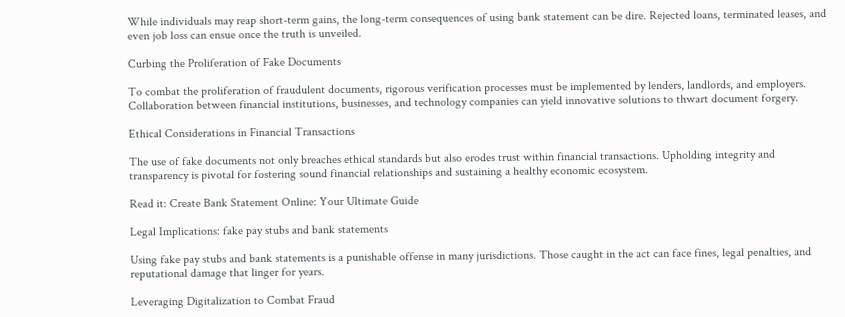While individuals may reap short-term gains, the long-term consequences of using bank statement can be dire. Rejected loans, terminated leases, and even job loss can ensue once the truth is unveiled.

Curbing the Proliferation of Fake Documents

To combat the proliferation of fraudulent documents, rigorous verification processes must be implemented by lenders, landlords, and employers. Collaboration between financial institutions, businesses, and technology companies can yield innovative solutions to thwart document forgery.

Ethical Considerations in Financial Transactions

The use of fake documents not only breaches ethical standards but also erodes trust within financial transactions. Upholding integrity and transparency is pivotal for fostering sound financial relationships and sustaining a healthy economic ecosystem.

Read it: Create Bank Statement Online: Your Ultimate Guide

Legal Implications: fake pay stubs and bank statements

Using fake pay stubs and bank statements is a punishable offense in many jurisdictions. Those caught in the act can face fines, legal penalties, and reputational damage that linger for years.

Leveraging Digitalization to Combat Fraud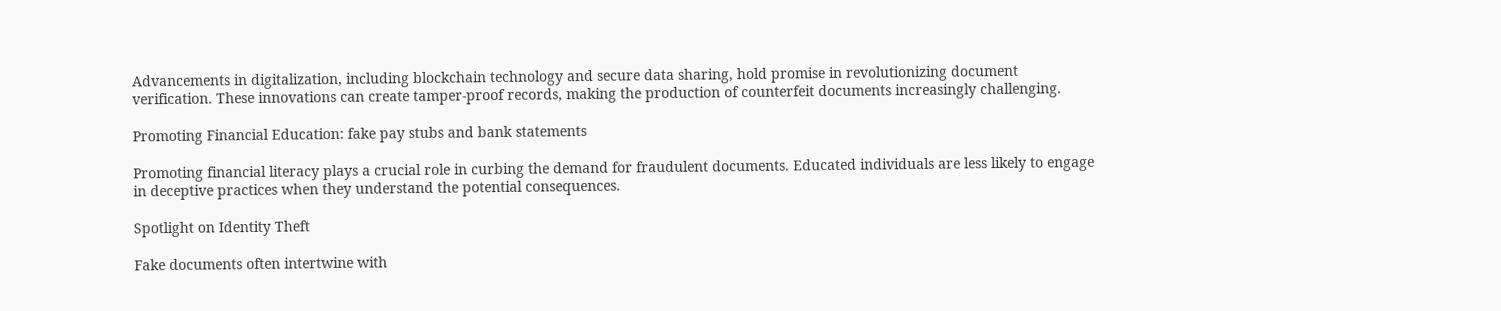Advancements in digitalization, including blockchain technology and secure data sharing, hold promise in revolutionizing document verification. These innovations can create tamper-proof records, making the production of counterfeit documents increasingly challenging.

Promoting Financial Education: fake pay stubs and bank statements

Promoting financial literacy plays a crucial role in curbing the demand for fraudulent documents. Educated individuals are less likely to engage in deceptive practices when they understand the potential consequences.

Spotlight on Identity Theft

Fake documents often intertwine with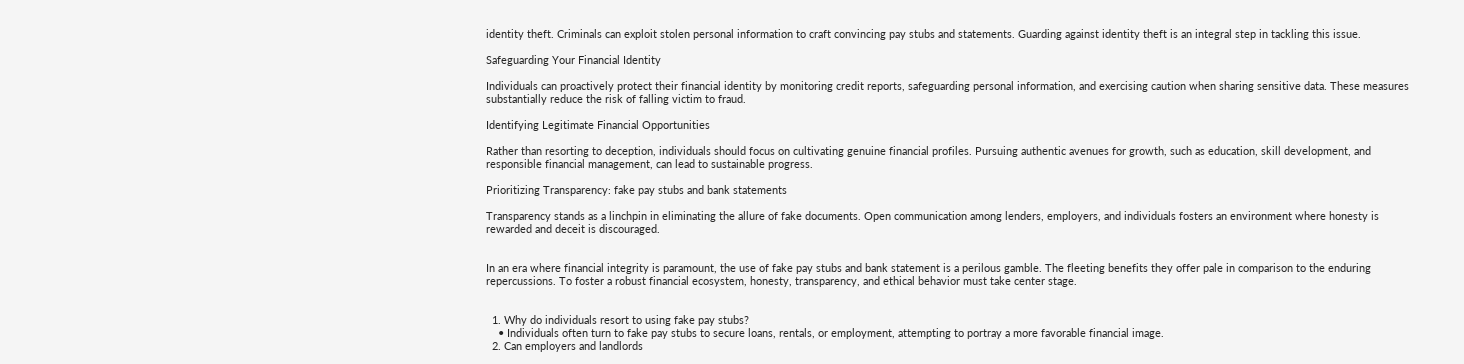identity theft. Criminals can exploit stolen personal information to craft convincing pay stubs and statements. Guarding against identity theft is an integral step in tackling this issue.

Safeguarding Your Financial Identity

Individuals can proactively protect their financial identity by monitoring credit reports, safeguarding personal information, and exercising caution when sharing sensitive data. These measures substantially reduce the risk of falling victim to fraud.

Identifying Legitimate Financial Opportunities

Rather than resorting to deception, individuals should focus on cultivating genuine financial profiles. Pursuing authentic avenues for growth, such as education, skill development, and responsible financial management, can lead to sustainable progress.

Prioritizing Transparency: fake pay stubs and bank statements

Transparency stands as a linchpin in eliminating the allure of fake documents. Open communication among lenders, employers, and individuals fosters an environment where honesty is rewarded and deceit is discouraged.


In an era where financial integrity is paramount, the use of fake pay stubs and bank statement is a perilous gamble. The fleeting benefits they offer pale in comparison to the enduring repercussions. To foster a robust financial ecosystem, honesty, transparency, and ethical behavior must take center stage.


  1. Why do individuals resort to using fake pay stubs?
    • Individuals often turn to fake pay stubs to secure loans, rentals, or employment, attempting to portray a more favorable financial image.
  2. Can employers and landlords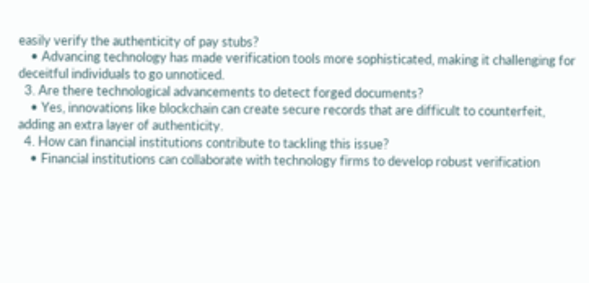easily verify the authenticity of pay stubs?
    • Advancing technology has made verification tools more sophisticated, making it challenging for deceitful individuals to go unnoticed.
  3. Are there technological advancements to detect forged documents?
    • Yes, innovations like blockchain can create secure records that are difficult to counterfeit, adding an extra layer of authenticity.
  4. How can financial institutions contribute to tackling this issue?
    • Financial institutions can collaborate with technology firms to develop robust verification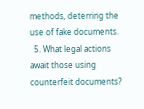methods, deterring the use of fake documents.
  5. What legal actions await those using counterfeit documents?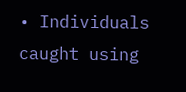• Individuals caught using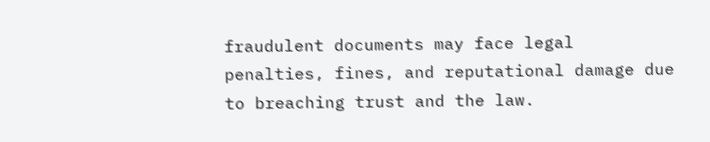fraudulent documents may face legal penalties, fines, and reputational damage due to breaching trust and the law.